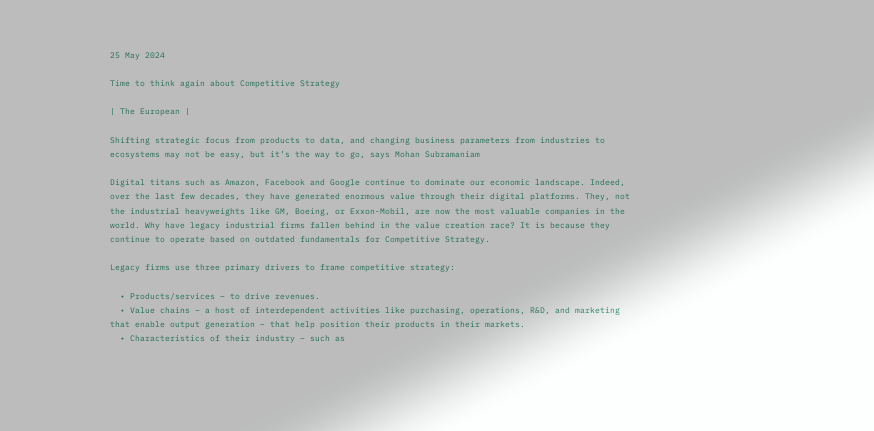25 May 2024

Time to think again about Competitive Strategy

| The European |

Shifting strategic focus from products to data, and changing business parameters from industries to ecosystems may not be easy, but it’s the way to go, says Mohan Subramaniam

Digital titans such as Amazon, Facebook and Google continue to dominate our economic landscape. Indeed, over the last few decades, they have generated enormous value through their digital platforms. They, not the industrial heavyweights like GM, Boeing, or Exxon-Mobil, are now the most valuable companies in the world. Why have legacy industrial firms fallen behind in the value creation race? It is because they continue to operate based on outdated fundamentals for Competitive Strategy.

Legacy firms use three primary drivers to frame competitive strategy:

  • Products/services – to drive revenues.
  • Value chains – a host of interdependent activities like purchasing, operations, R&D, and marketing that enable output generation – that help position their products in their markets.
  • Characteristics of their industry – such as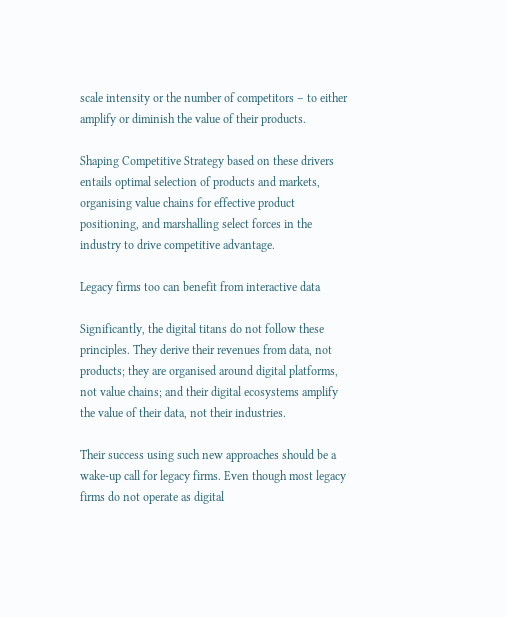scale intensity or the number of competitors – to either amplify or diminish the value of their products.

Shaping Competitive Strategy based on these drivers entails optimal selection of products and markets, organising value chains for effective product positioning, and marshalling select forces in the industry to drive competitive advantage.

Legacy firms too can benefit from interactive data

Significantly, the digital titans do not follow these principles. They derive their revenues from data, not products; they are organised around digital platforms, not value chains; and their digital ecosystems amplify the value of their data, not their industries.

Their success using such new approaches should be a wake-up call for legacy firms. Even though most legacy firms do not operate as digital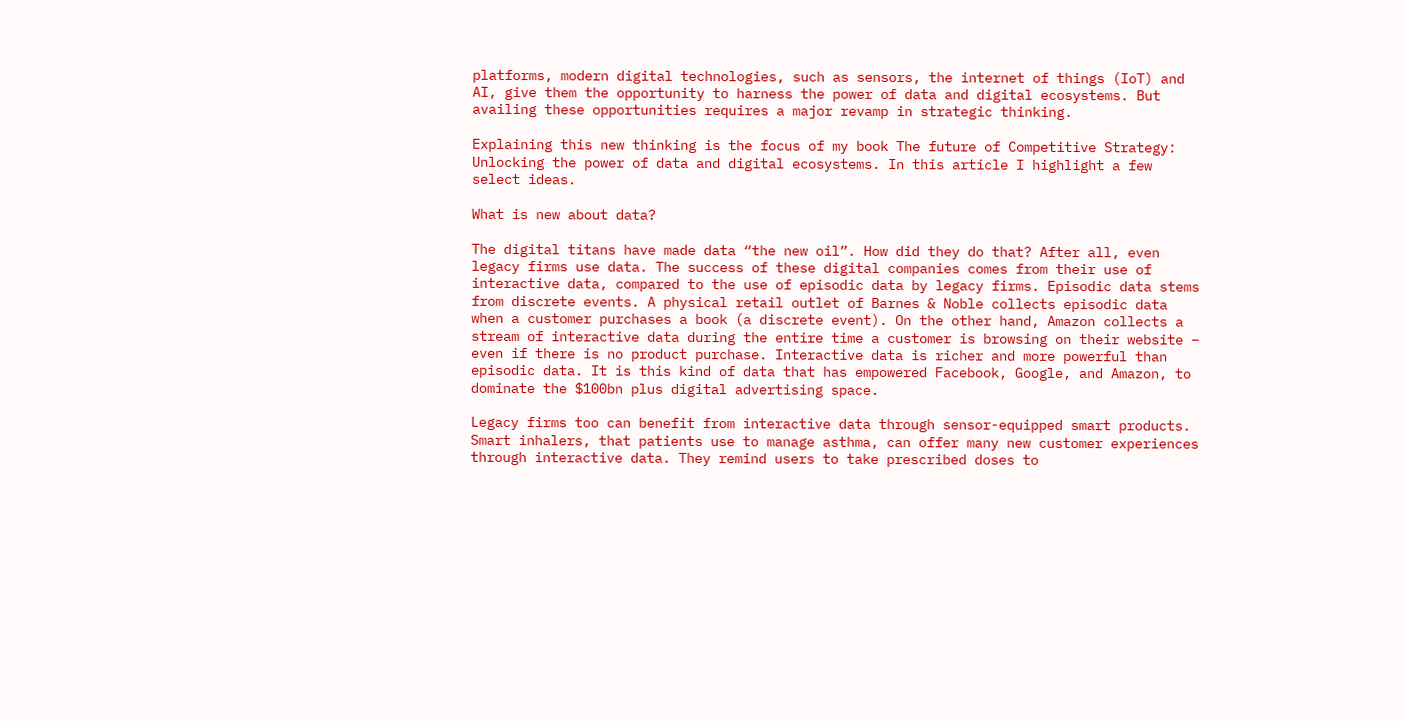platforms, modern digital technologies, such as sensors, the internet of things (IoT) and AI, give them the opportunity to harness the power of data and digital ecosystems. But availing these opportunities requires a major revamp in strategic thinking.

Explaining this new thinking is the focus of my book The future of Competitive Strategy: Unlocking the power of data and digital ecosystems. In this article I highlight a few select ideas.

What is new about data?

The digital titans have made data “the new oil”. How did they do that? After all, even legacy firms use data. The success of these digital companies comes from their use of interactive data, compared to the use of episodic data by legacy firms. Episodic data stems from discrete events. A physical retail outlet of Barnes & Noble collects episodic data when a customer purchases a book (a discrete event). On the other hand, Amazon collects a stream of interactive data during the entire time a customer is browsing on their website – even if there is no product purchase. Interactive data is richer and more powerful than episodic data. It is this kind of data that has empowered Facebook, Google, and Amazon, to dominate the $100bn plus digital advertising space.

Legacy firms too can benefit from interactive data through sensor-equipped smart products. Smart inhalers, that patients use to manage asthma, can offer many new customer experiences through interactive data. They remind users to take prescribed doses to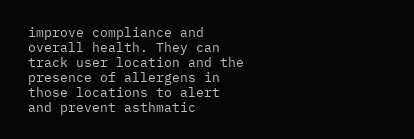improve compliance and overall health. They can track user location and the presence of allergens in those locations to alert and prevent asthmatic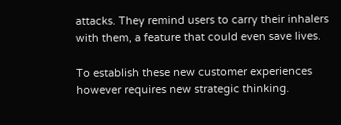attacks. They remind users to carry their inhalers with them, a feature that could even save lives.

To establish these new customer experiences however requires new strategic thinking.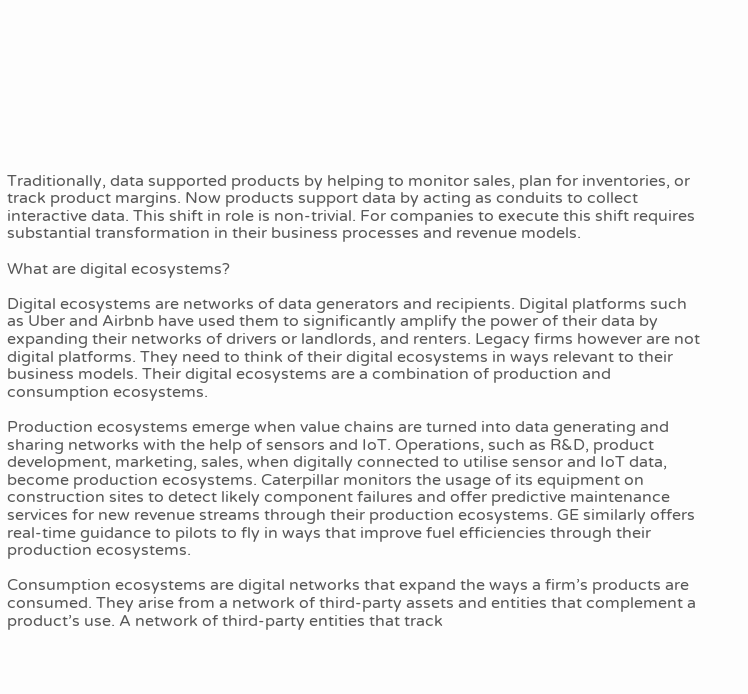Traditionally, data supported products by helping to monitor sales, plan for inventories, or track product margins. Now products support data by acting as conduits to collect interactive data. This shift in role is non-trivial. For companies to execute this shift requires substantial transformation in their business processes and revenue models.

What are digital ecosystems?

Digital ecosystems are networks of data generators and recipients. Digital platforms such as Uber and Airbnb have used them to significantly amplify the power of their data by expanding their networks of drivers or landlords, and renters. Legacy firms however are not digital platforms. They need to think of their digital ecosystems in ways relevant to their business models. Their digital ecosystems are a combination of production and consumption ecosystems.

Production ecosystems emerge when value chains are turned into data generating and sharing networks with the help of sensors and IoT. Operations, such as R&D, product development, marketing, sales, when digitally connected to utilise sensor and IoT data, become production ecosystems. Caterpillar monitors the usage of its equipment on construction sites to detect likely component failures and offer predictive maintenance services for new revenue streams through their production ecosystems. GE similarly offers real-time guidance to pilots to fly in ways that improve fuel efficiencies through their production ecosystems.

Consumption ecosystems are digital networks that expand the ways a firm’s products are consumed. They arise from a network of third-party assets and entities that complement a product’s use. A network of third-party entities that track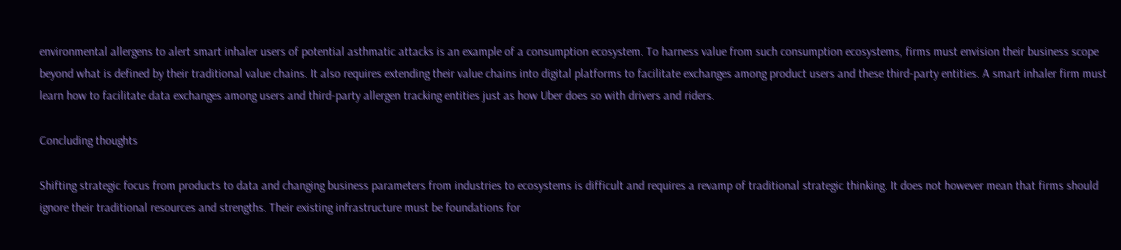environmental allergens to alert smart inhaler users of potential asthmatic attacks is an example of a consumption ecosystem. To harness value from such consumption ecosystems, firms must envision their business scope beyond what is defined by their traditional value chains. It also requires extending their value chains into digital platforms to facilitate exchanges among product users and these third-party entities. A smart inhaler firm must learn how to facilitate data exchanges among users and third-party allergen tracking entities just as how Uber does so with drivers and riders.

Concluding thoughts

Shifting strategic focus from products to data and changing business parameters from industries to ecosystems is difficult and requires a revamp of traditional strategic thinking. It does not however mean that firms should ignore their traditional resources and strengths. Their existing infrastructure must be foundations for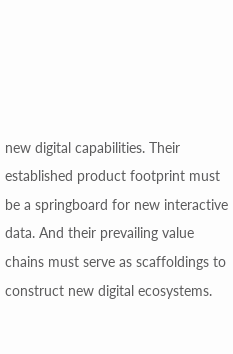new digital capabilities. Their established product footprint must be a springboard for new interactive data. And their prevailing value chains must serve as scaffoldings to construct new digital ecosystems.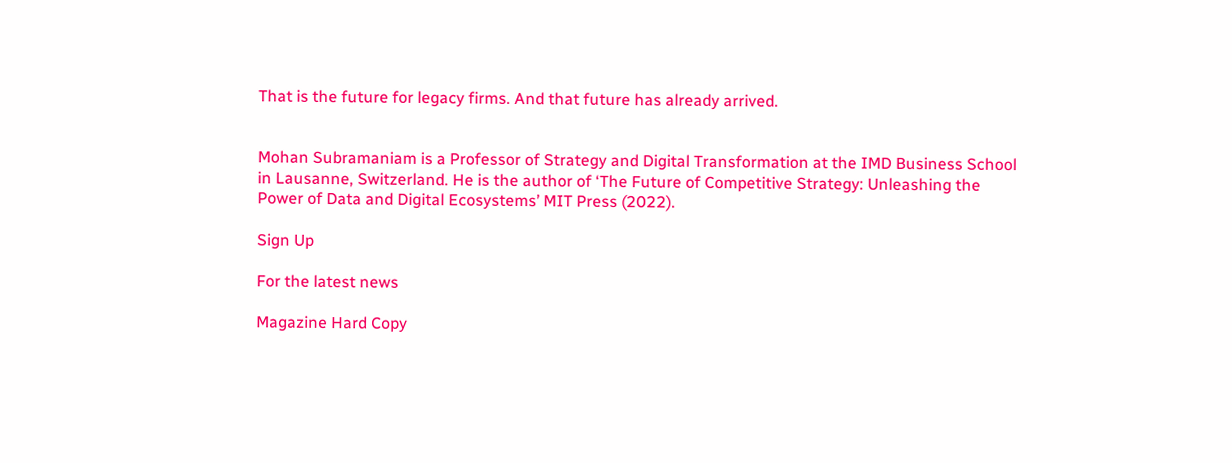That is the future for legacy firms. And that future has already arrived.


Mohan Subramaniam is a Professor of Strategy and Digital Transformation at the IMD Business School in Lausanne, Switzerland. He is the author of ‘The Future of Competitive Strategy: Unleashing the Power of Data and Digital Ecosystems’ MIT Press (2022).

Sign Up

For the latest news

Magazine Hard Copy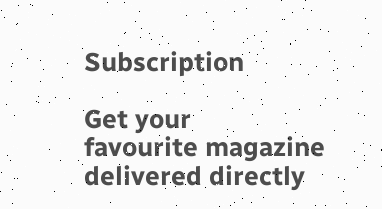Subscription

Get your
favourite magazine
delivered directly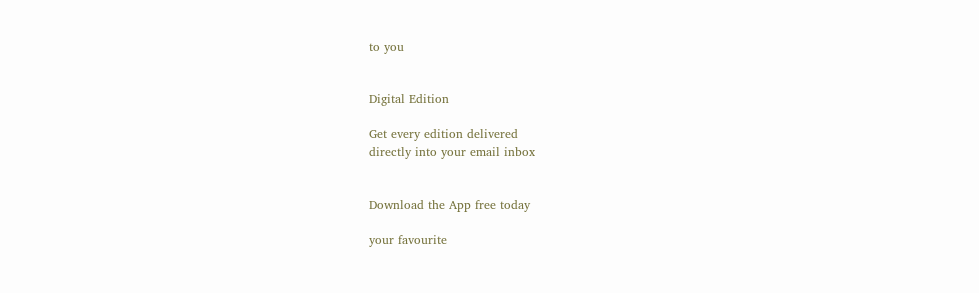to you


Digital Edition

Get every edition delivered
directly into your email inbox


Download the App free today

your favourite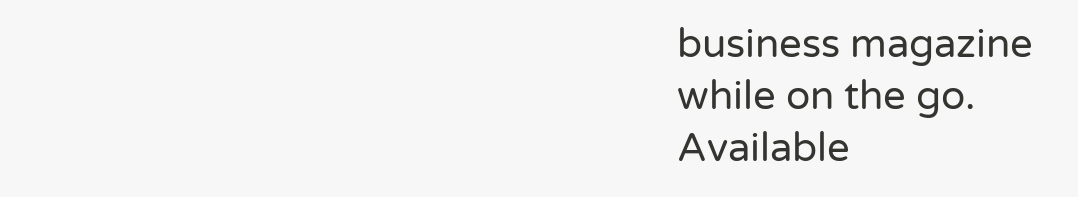business magazine
while on the go.
Available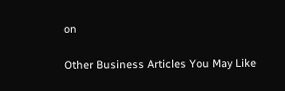on

Other Business Articles You May Like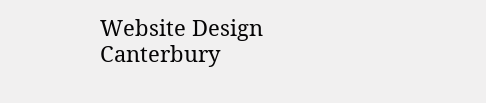Website Design Canterbury